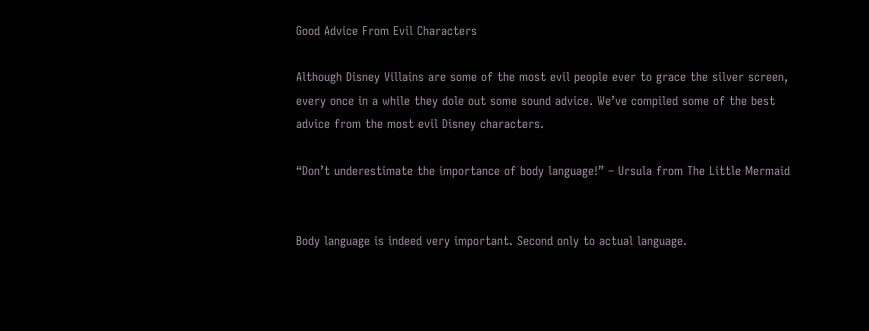Good Advice From Evil Characters

Although Disney Villains are some of the most evil people ever to grace the silver screen, every once in a while they dole out some sound advice. We’ve compiled some of the best advice from the most evil Disney characters.

“Don’t underestimate the importance of body language!” – Ursula from The Little Mermaid


Body language is indeed very important. Second only to actual language.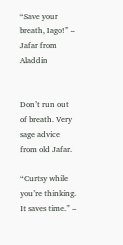“Save your breath, Iago!” – Jafar from Aladdin


Don’t run out of breath. Very sage advice from old Jafar.

“Curtsy while you’re thinking. It saves time.” –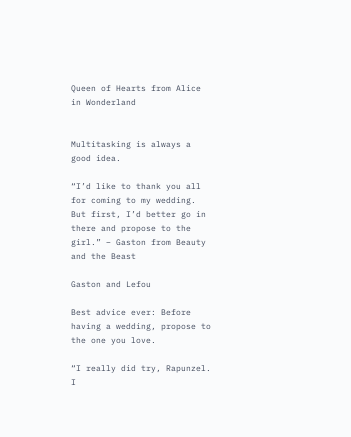Queen of Hearts from Alice in Wonderland


Multitasking is always a good idea.

“I’d like to thank you all for coming to my wedding. But first, I’d better go in there and propose to the girl.” – Gaston from Beauty and the Beast

Gaston and Lefou

Best advice ever: Before having a wedding, propose to the one you love.

“I really did try, Rapunzel. I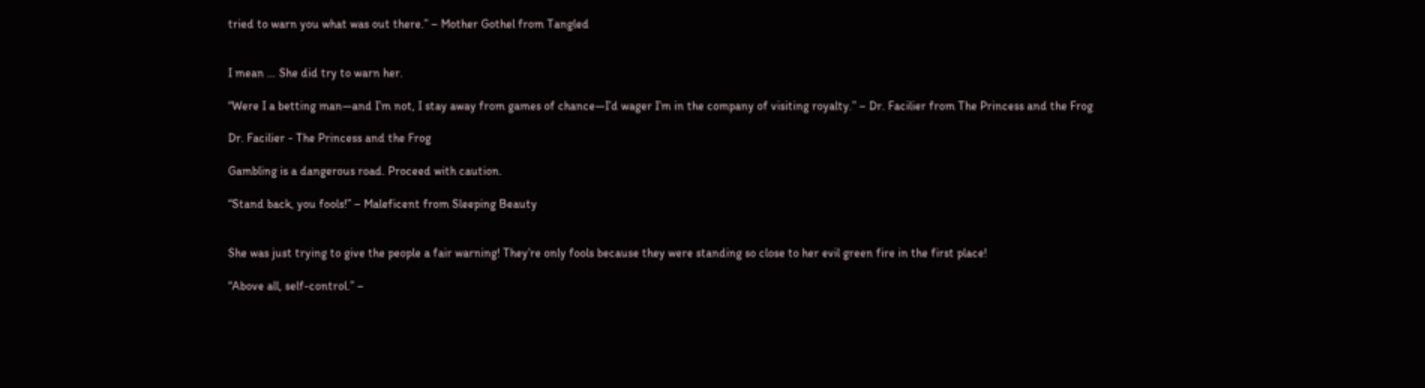tried to warn you what was out there.” – Mother Gothel from Tangled


I mean … She did try to warn her.

“Were I a betting man—and I’m not, I stay away from games of chance—I’d wager I’m in the company of visiting royalty.” – Dr. Facilier from The Princess and the Frog

Dr. Facilier - The Princess and the Frog

Gambling is a dangerous road. Proceed with caution.

“Stand back, you fools!” – Maleficent from Sleeping Beauty


She was just trying to give the people a fair warning! They’re only fools because they were standing so close to her evil green fire in the first place!

“Above all, self-control.” –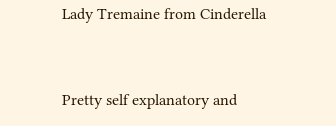Lady Tremaine from Cinderella


Pretty self explanatory and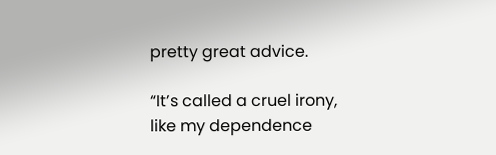pretty great advice.

“It’s called a cruel irony, like my dependence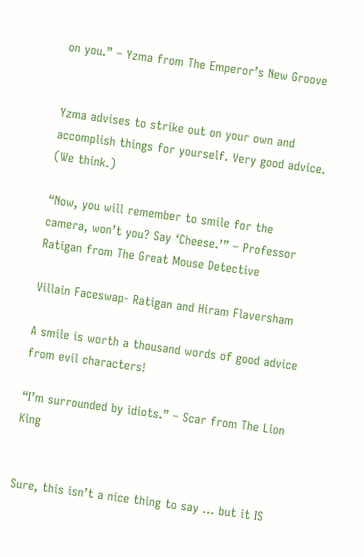on you.” – Yzma from The Emperor’s New Groove


Yzma advises to strike out on your own and accomplish things for yourself. Very good advice. (We think.)

“Now, you will remember to smile for the camera, won’t you? Say ‘Cheese.’” – Professor Ratigan from The Great Mouse Detective

Villain Faceswap- Ratigan and Hiram Flaversham

A smile is worth a thousand words of good advice from evil characters!

“I’m surrounded by idiots.” – Scar from The Lion King


Sure, this isn’t a nice thing to say … but it IS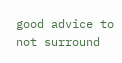good advice to not surround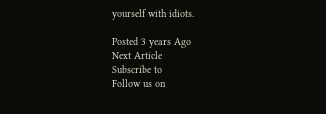yourself with idiots.

Posted 3 years Ago
Next Article
Subscribe to
Follow us on